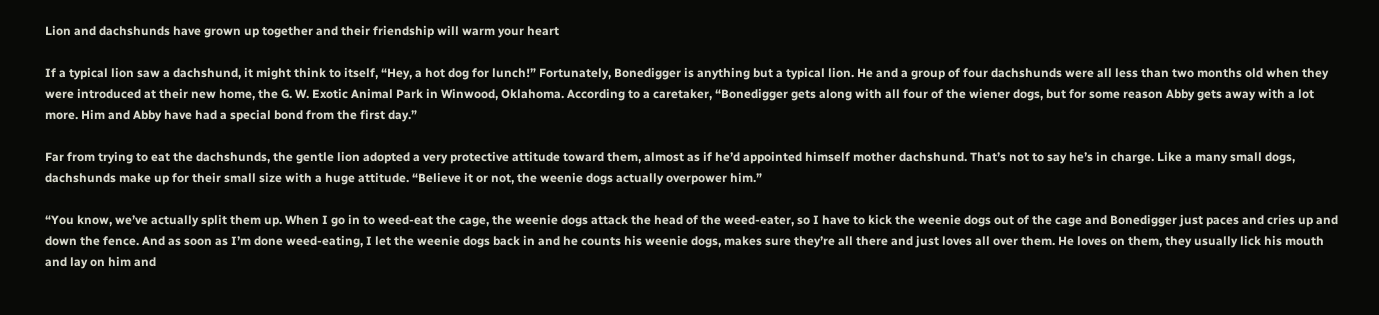Lion and dachshunds have grown up together and their friendship will warm your heart

If a typical lion saw a dachshund, it might think to itself, “Hey, a hot dog for lunch!” Fortunately, Bonedigger is anything but a typical lion. He and a group of four dachshunds were all less than two months old when they were introduced at their new home, the G. W. Exotic Animal Park in Winwood, Oklahoma. According to a caretaker, “Bonedigger gets along with all four of the wiener dogs, but for some reason Abby gets away with a lot more. Him and Abby have had a special bond from the first day.”

Far from trying to eat the dachshunds, the gentle lion adopted a very protective attitude toward them, almost as if he’d appointed himself mother dachshund. That’s not to say he’s in charge. Like a many small dogs, dachshunds make up for their small size with a huge attitude. “Believe it or not, the weenie dogs actually overpower him.”

“You know, we’ve actually split them up. When I go in to weed-eat the cage, the weenie dogs attack the head of the weed-eater, so I have to kick the weenie dogs out of the cage and Bonedigger just paces and cries up and down the fence. And as soon as I’m done weed-eating, I let the weenie dogs back in and he counts his weenie dogs, makes sure they’re all there and just loves all over them. He loves on them, they usually lick his mouth and lay on him and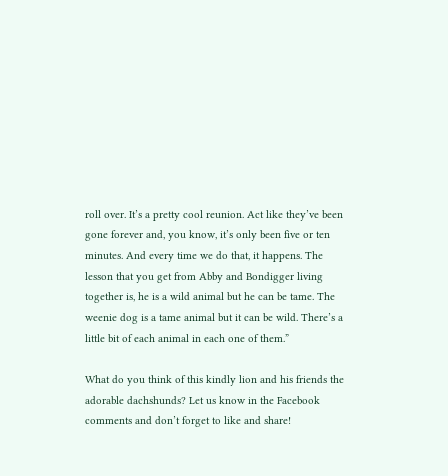roll over. It’s a pretty cool reunion. Act like they’ve been gone forever and, you know, it’s only been five or ten minutes. And every time we do that, it happens. The lesson that you get from Abby and Bondigger living together is, he is a wild animal but he can be tame. The weenie dog is a tame animal but it can be wild. There’s a little bit of each animal in each one of them.”

What do you think of this kindly lion and his friends the adorable dachshunds? Let us know in the Facebook comments and don’t forget to like and share!